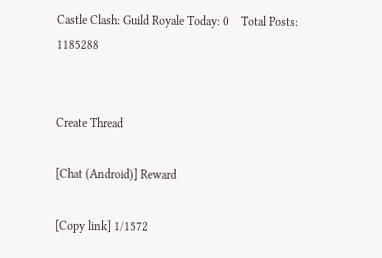Castle Clash: Guild Royale Today: 0    Total Posts: 1185288


Create Thread

[Chat (Android)] Reward

[Copy link] 1/1572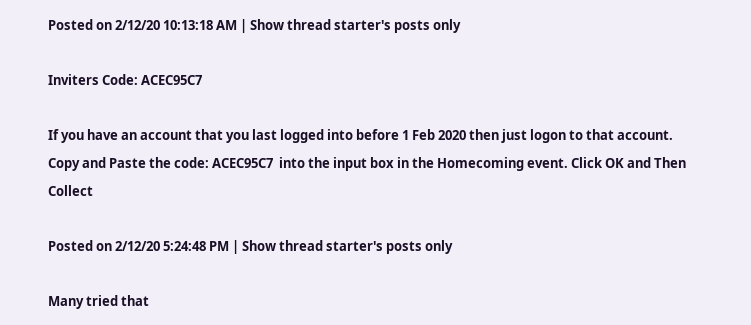Posted on 2/12/20 10:13:18 AM | Show thread starter's posts only

Inviters Code: ACEC95C7

If you have an account that you last logged into before 1 Feb 2020 then just logon to that account. Copy and Paste the code: ACEC95C7  into the input box in the Homecoming event. Click OK and Then Collect

Posted on 2/12/20 5:24:48 PM | Show thread starter's posts only

Many tried that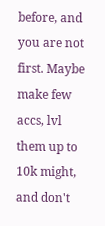before, and you are not first. Maybe make few accs, lvl them up to 10k might, and don't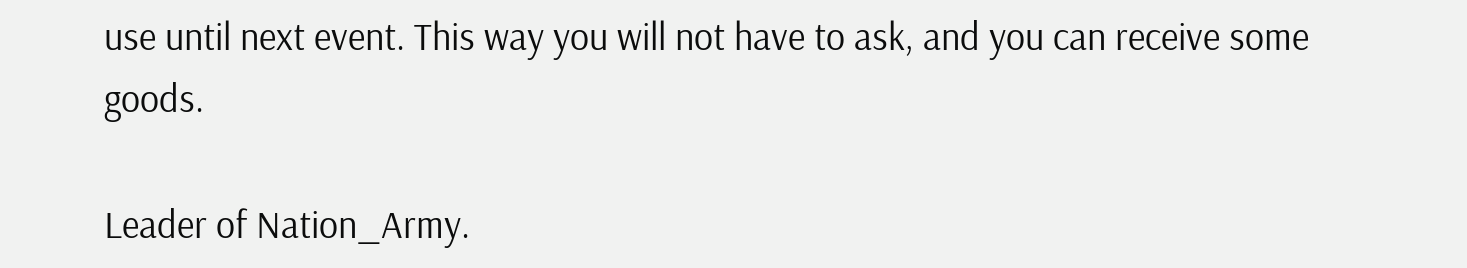use until next event. This way you will not have to ask, and you can receive some goods.

Leader of Nation_Army.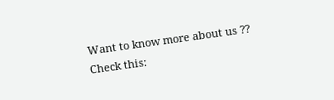Want to know more about us ?? Check this: